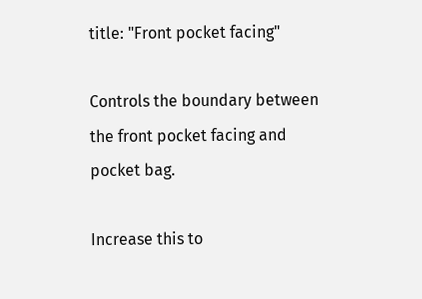title: "Front pocket facing"

Controls the boundary between the front pocket facing and pocket bag.

Increase this to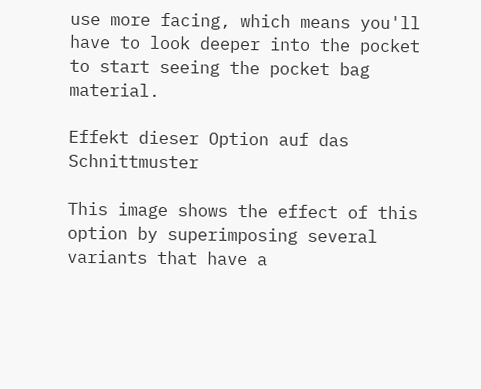use more facing, which means you'll have to look deeper into the pocket to start seeing the pocket bag material.

Effekt dieser Option auf das Schnittmuster

This image shows the effect of this option by superimposing several variants that have a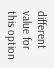different value for this option